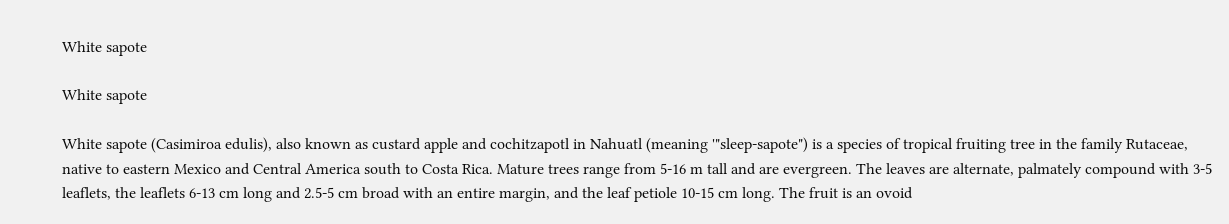White sapote

White sapote

White sapote (Casimiroa edulis), also known as custard apple and cochitzapotl in Nahuatl (meaning '"sleep-sapote") is a species of tropical fruiting tree in the family Rutaceae, native to eastern Mexico and Central America south to Costa Rica. Mature trees range from 5-16 m tall and are evergreen. The leaves are alternate, palmately compound with 3-5 leaflets, the leaflets 6-13 cm long and 2.5-5 cm broad with an entire margin, and the leaf petiole 10-15 cm long. The fruit is an ovoid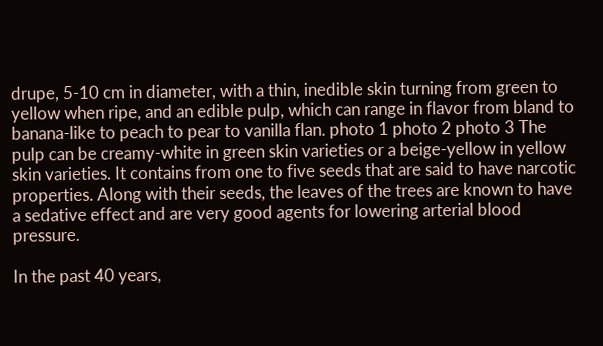drupe, 5-10 cm in diameter, with a thin, inedible skin turning from green to yellow when ripe, and an edible pulp, which can range in flavor from bland to banana-like to peach to pear to vanilla flan. photo 1 photo 2 photo 3 The pulp can be creamy-white in green skin varieties or a beige-yellow in yellow skin varieties. It contains from one to five seeds that are said to have narcotic properties. Along with their seeds, the leaves of the trees are known to have a sedative effect and are very good agents for lowering arterial blood pressure.

In the past 40 years,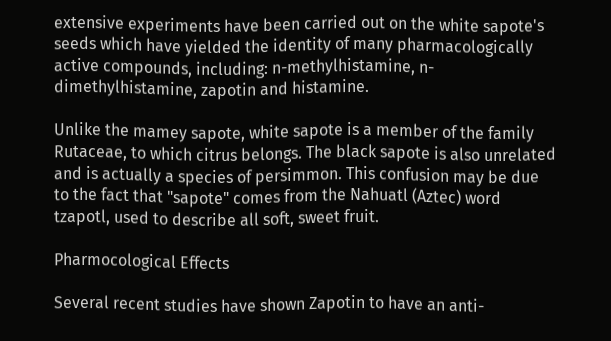extensive experiments have been carried out on the white sapote's seeds which have yielded the identity of many pharmacologically active compounds, including: n-methylhistamine, n-dimethylhistamine, zapotin and histamine.

Unlike the mamey sapote, white sapote is a member of the family Rutaceae, to which citrus belongs. The black sapote is also unrelated and is actually a species of persimmon. This confusion may be due to the fact that "sapote" comes from the Nahuatl (Aztec) word tzapotl, used to describe all soft, sweet fruit.

Pharmocological Effects

Several recent studies have shown Zapotin to have an anti-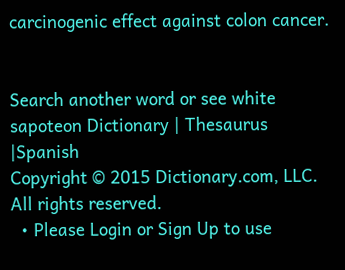carcinogenic effect against colon cancer.


Search another word or see white sapoteon Dictionary | Thesaurus |Spanish
Copyright © 2015 Dictionary.com, LLC. All rights reserved.
  • Please Login or Sign Up to use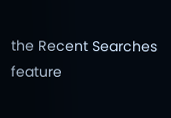the Recent Searches feature